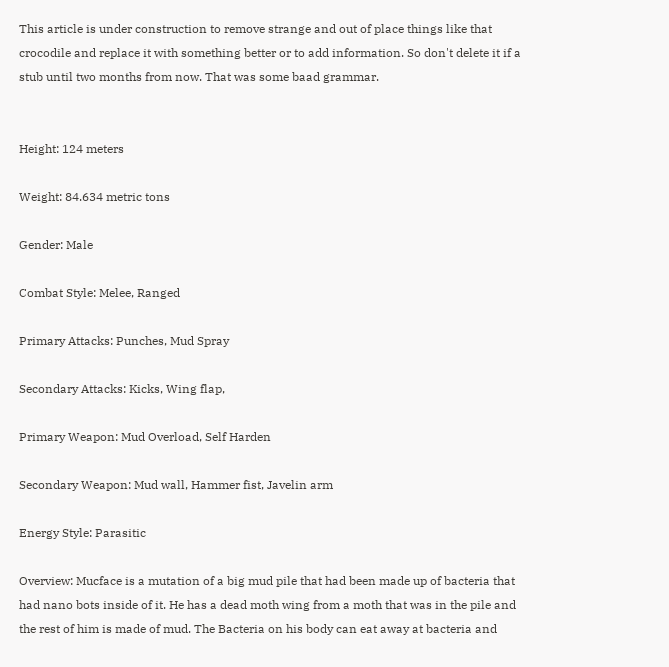This article is under construction to remove strange and out of place things like that crocodile and replace it with something better or to add information. So don't delete it if a stub until two months from now. That was some baad grammar.


Height: 124 meters

Weight: 84.634 metric tons

Gender: Male

Combat Style: Melee, Ranged

Primary Attacks: Punches, Mud Spray

Secondary Attacks: Kicks, Wing flap,

Primary Weapon: Mud Overload, Self Harden

Secondary Weapon: Mud wall, Hammer fist, Javelin arm

Energy Style: Parasitic

Overview: Mucface is a mutation of a big mud pile that had been made up of bacteria that had nano bots inside of it. He has a dead moth wing from a moth that was in the pile and the rest of him is made of mud. The Bacteria on his body can eat away at bacteria and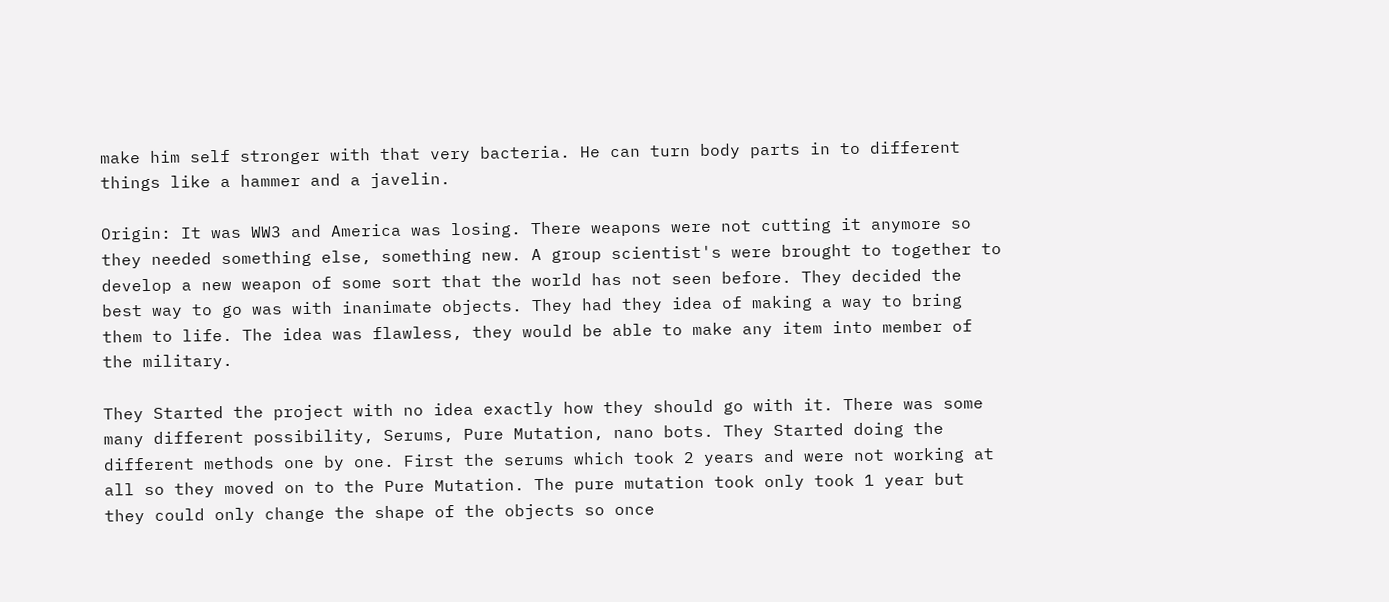make him self stronger with that very bacteria. He can turn body parts in to different things like a hammer and a javelin.

Origin: It was WW3 and America was losing. There weapons were not cutting it anymore so they needed something else, something new. A group scientist's were brought to together to develop a new weapon of some sort that the world has not seen before. They decided the best way to go was with inanimate objects. They had they idea of making a way to bring them to life. The idea was flawless, they would be able to make any item into member of the military.

They Started the project with no idea exactly how they should go with it. There was some many different possibility, Serums, Pure Mutation, nano bots. They Started doing the different methods one by one. First the serums which took 2 years and were not working at all so they moved on to the Pure Mutation. The pure mutation took only took 1 year but they could only change the shape of the objects so once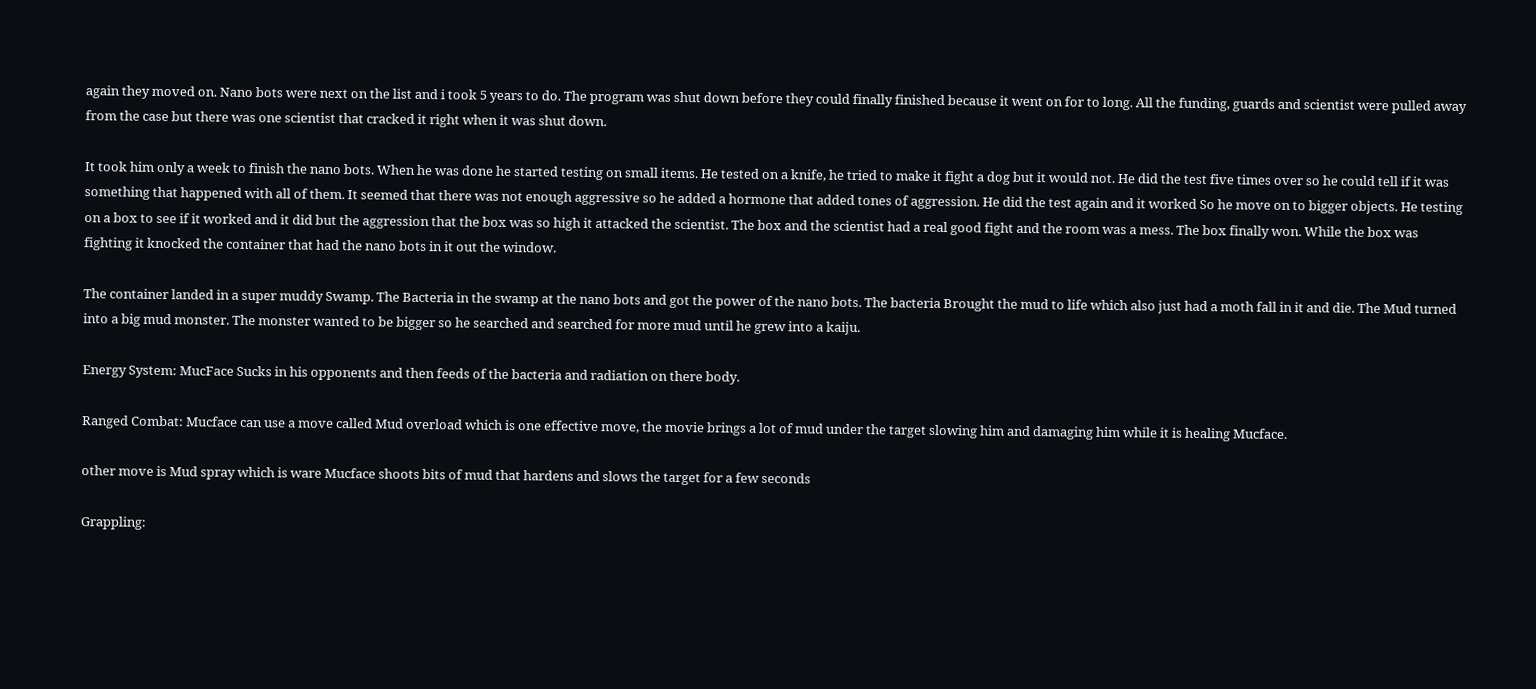again they moved on. Nano bots were next on the list and i took 5 years to do. The program was shut down before they could finally finished because it went on for to long. All the funding, guards and scientist were pulled away from the case but there was one scientist that cracked it right when it was shut down.

It took him only a week to finish the nano bots. When he was done he started testing on small items. He tested on a knife, he tried to make it fight a dog but it would not. He did the test five times over so he could tell if it was something that happened with all of them. It seemed that there was not enough aggressive so he added a hormone that added tones of aggression. He did the test again and it worked So he move on to bigger objects. He testing on a box to see if it worked and it did but the aggression that the box was so high it attacked the scientist. The box and the scientist had a real good fight and the room was a mess. The box finally won. While the box was fighting it knocked the container that had the nano bots in it out the window.

The container landed in a super muddy Swamp. The Bacteria in the swamp at the nano bots and got the power of the nano bots. The bacteria Brought the mud to life which also just had a moth fall in it and die. The Mud turned into a big mud monster. The monster wanted to be bigger so he searched and searched for more mud until he grew into a kaiju.

Energy System: MucFace Sucks in his opponents and then feeds of the bacteria and radiation on there body.

Ranged Combat: Mucface can use a move called Mud overload which is one effective move, the movie brings a lot of mud under the target slowing him and damaging him while it is healing Mucface.

other move is Mud spray which is ware Mucface shoots bits of mud that hardens and slows the target for a few seconds

Grappling: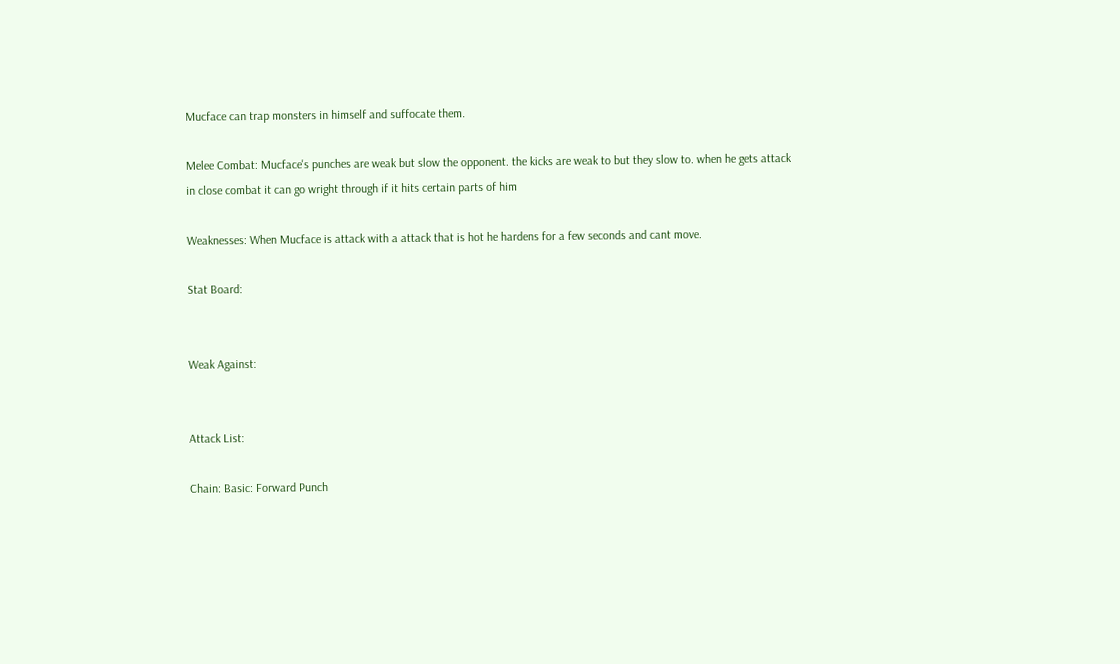Mucface can trap monsters in himself and suffocate them.

Melee Combat: Mucface's punches are weak but slow the opponent. the kicks are weak to but they slow to. when he gets attack in close combat it can go wright through if it hits certain parts of him

Weaknesses: When Mucface is attack with a attack that is hot he hardens for a few seconds and cant move.

Stat Board:


Weak Against:


Attack List:

Chain: Basic: Forward Punch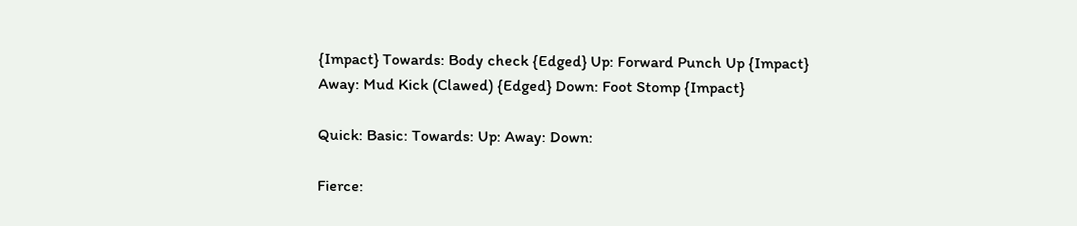{Impact} Towards: Body check {Edged} Up: Forward Punch Up {Impact} Away: Mud Kick (Clawed) {Edged} Down: Foot Stomp {Impact}

Quick: Basic: Towards: Up: Away: Down:

Fierce: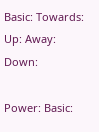Basic: Towards: Up: Away: Down:

Power: Basic: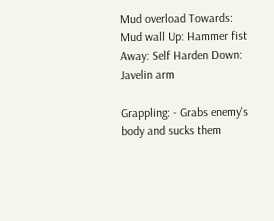Mud overload Towards: Mud wall Up: Hammer fist Away: Self Harden Down: Javelin arm

Grappling: - Grabs enemy's body and sucks them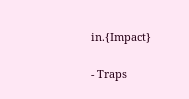in.{Impact}

- Traps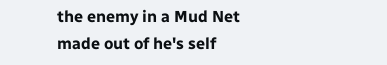the enemy in a Mud Net made out of he's self